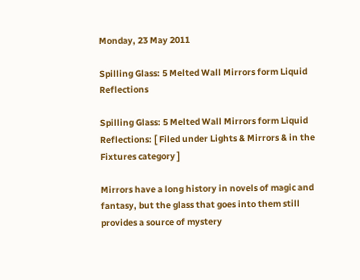Monday, 23 May 2011

Spilling Glass: 5 Melted Wall Mirrors form Liquid Reflections

Spilling Glass: 5 Melted Wall Mirrors form Liquid Reflections: [ Filed under Lights & Mirrors & in the Fixtures category ]

Mirrors have a long history in novels of magic and fantasy, but the glass that goes into them still provides a source of mystery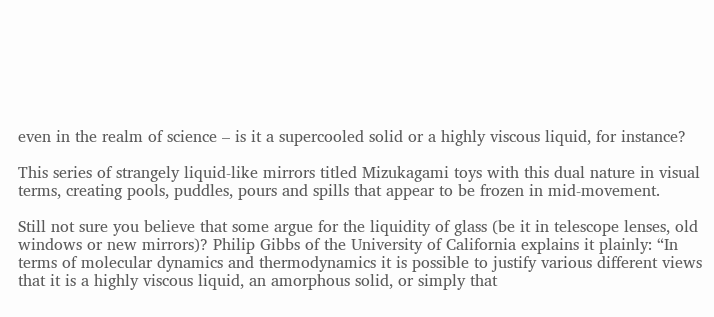even in the realm of science – is it a supercooled solid or a highly viscous liquid, for instance?

This series of strangely liquid-like mirrors titled Mizukagami toys with this dual nature in visual terms, creating pools, puddles, pours and spills that appear to be frozen in mid-movement.

Still not sure you believe that some argue for the liquidity of glass (be it in telescope lenses, old windows or new mirrors)? Philip Gibbs of the University of California explains it plainly: “In terms of molecular dynamics and thermodynamics it is possible to justify various different views that it is a highly viscous liquid, an amorphous solid, or simply that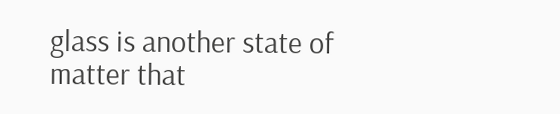glass is another state of matter that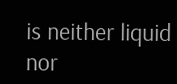is neither liquid nor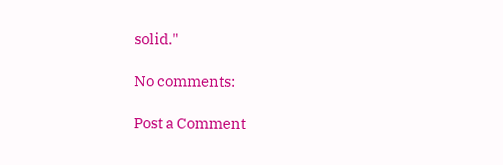solid."

No comments:

Post a Comment